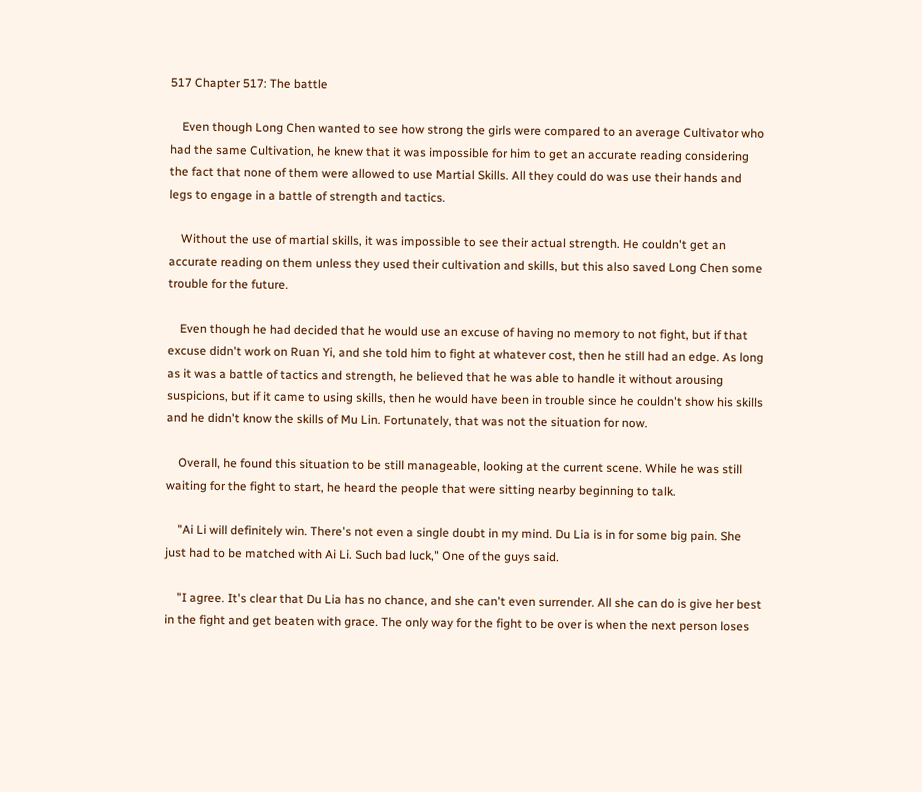517 Chapter 517: The battle

    Even though Long Chen wanted to see how strong the girls were compared to an average Cultivator who had the same Cultivation, he knew that it was impossible for him to get an accurate reading considering the fact that none of them were allowed to use Martial Skills. All they could do was use their hands and legs to engage in a battle of strength and tactics.

    Without the use of martial skills, it was impossible to see their actual strength. He couldn't get an accurate reading on them unless they used their cultivation and skills, but this also saved Long Chen some trouble for the future.

    Even though he had decided that he would use an excuse of having no memory to not fight, but if that excuse didn't work on Ruan Yi, and she told him to fight at whatever cost, then he still had an edge. As long as it was a battle of tactics and strength, he believed that he was able to handle it without arousing suspicions, but if it came to using skills, then he would have been in trouble since he couldn't show his skills and he didn't know the skills of Mu Lin. Fortunately, that was not the situation for now.

    Overall, he found this situation to be still manageable, looking at the current scene. While he was still waiting for the fight to start, he heard the people that were sitting nearby beginning to talk.

    "Ai Li will definitely win. There's not even a single doubt in my mind. Du Lia is in for some big pain. She just had to be matched with Ai Li. Such bad luck," One of the guys said.

    "I agree. It's clear that Du Lia has no chance, and she can't even surrender. All she can do is give her best in the fight and get beaten with grace. The only way for the fight to be over is when the next person loses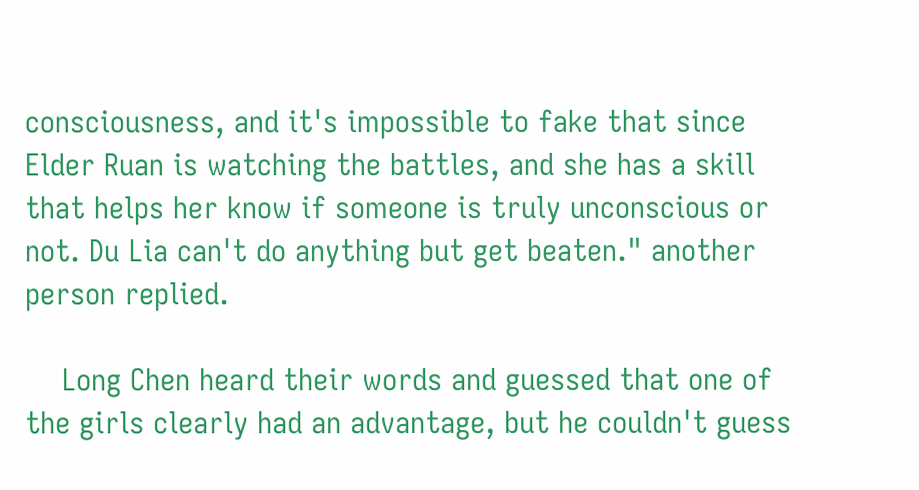consciousness, and it's impossible to fake that since Elder Ruan is watching the battles, and she has a skill that helps her know if someone is truly unconscious or not. Du Lia can't do anything but get beaten." another person replied.

    Long Chen heard their words and guessed that one of the girls clearly had an advantage, but he couldn't guess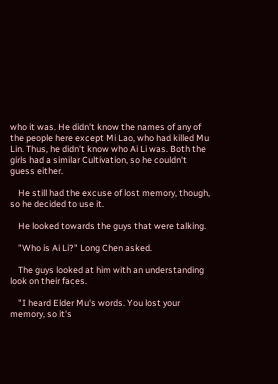who it was. He didn't know the names of any of the people here except Mi Lao, who had killed Mu Lin. Thus, he didn't know who Ai Li was. Both the girls had a similar Cultivation, so he couldn't guess either.

    He still had the excuse of lost memory, though, so he decided to use it.

    He looked towards the guys that were talking.

    "Who is Ai Li?" Long Chen asked.

    The guys looked at him with an understanding look on their faces.

    "I heard Elder Mu's words. You lost your memory, so it's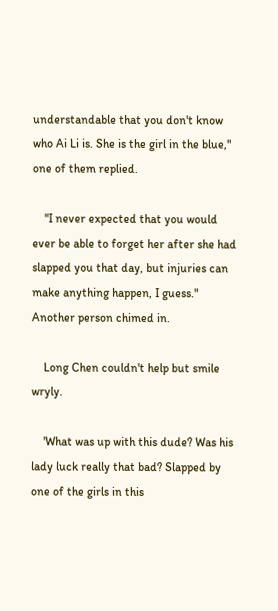understandable that you don't know who Ai Li is. She is the girl in the blue," one of them replied.

    "I never expected that you would ever be able to forget her after she had slapped you that day, but injuries can make anything happen, I guess." Another person chimed in.

    Long Chen couldn't help but smile wryly.

    'What was up with this dude? Was his lady luck really that bad? Slapped by one of the girls in this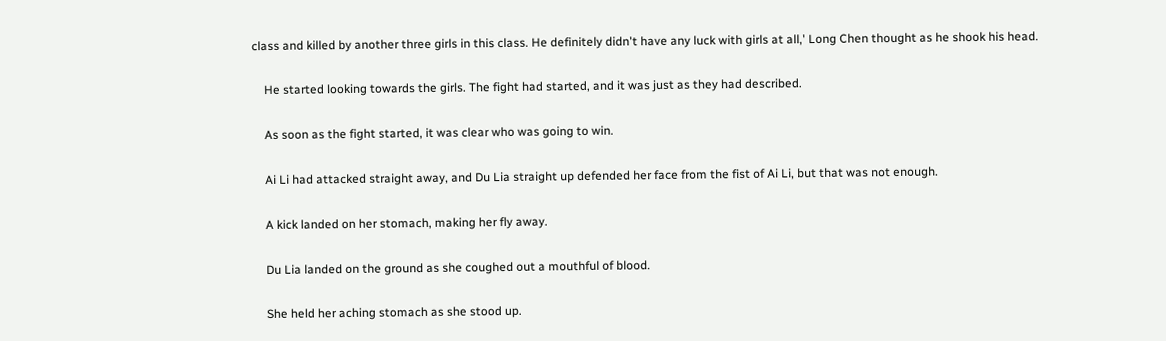class and killed by another three girls in this class. He definitely didn't have any luck with girls at all,' Long Chen thought as he shook his head.

    He started looking towards the girls. The fight had started, and it was just as they had described.

    As soon as the fight started, it was clear who was going to win.

    Ai Li had attacked straight away, and Du Lia straight up defended her face from the fist of Ai Li, but that was not enough.

    A kick landed on her stomach, making her fly away.

    Du Lia landed on the ground as she coughed out a mouthful of blood.

    She held her aching stomach as she stood up.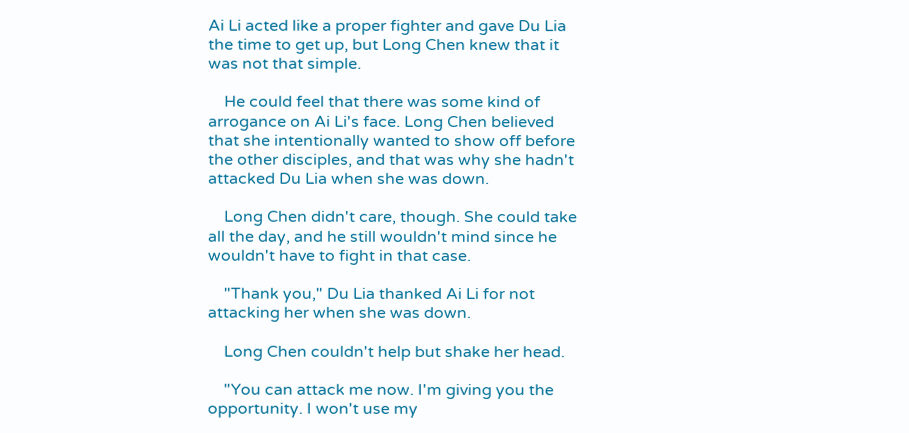Ai Li acted like a proper fighter and gave Du Lia the time to get up, but Long Chen knew that it was not that simple.

    He could feel that there was some kind of arrogance on Ai Li's face. Long Chen believed that she intentionally wanted to show off before the other disciples, and that was why she hadn't attacked Du Lia when she was down.

    Long Chen didn't care, though. She could take all the day, and he still wouldn't mind since he wouldn't have to fight in that case.

    "Thank you," Du Lia thanked Ai Li for not attacking her when she was down.

    Long Chen couldn't help but shake her head.

    "You can attack me now. I'm giving you the opportunity. I won't use my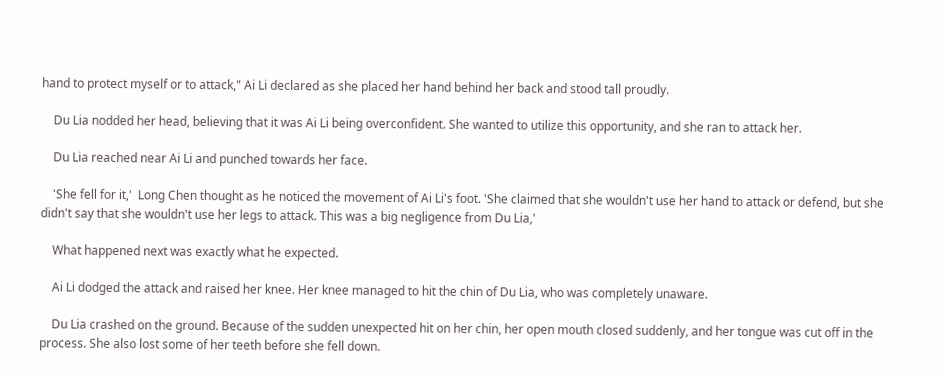hand to protect myself or to attack," Ai Li declared as she placed her hand behind her back and stood tall proudly.

    Du Lia nodded her head, believing that it was Ai Li being overconfident. She wanted to utilize this opportunity, and she ran to attack her.

    Du Lia reached near Ai Li and punched towards her face.

    'She fell for it,'  Long Chen thought as he noticed the movement of Ai Li's foot. 'She claimed that she wouldn't use her hand to attack or defend, but she didn't say that she wouldn't use her legs to attack. This was a big negligence from Du Lia,'

    What happened next was exactly what he expected.

    Ai Li dodged the attack and raised her knee. Her knee managed to hit the chin of Du Lia, who was completely unaware.

    Du Lia crashed on the ground. Because of the sudden unexpected hit on her chin, her open mouth closed suddenly, and her tongue was cut off in the process. She also lost some of her teeth before she fell down.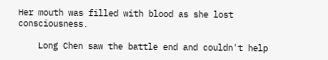Her mouth was filled with blood as she lost consciousness.

    Long Chen saw the battle end and couldn't help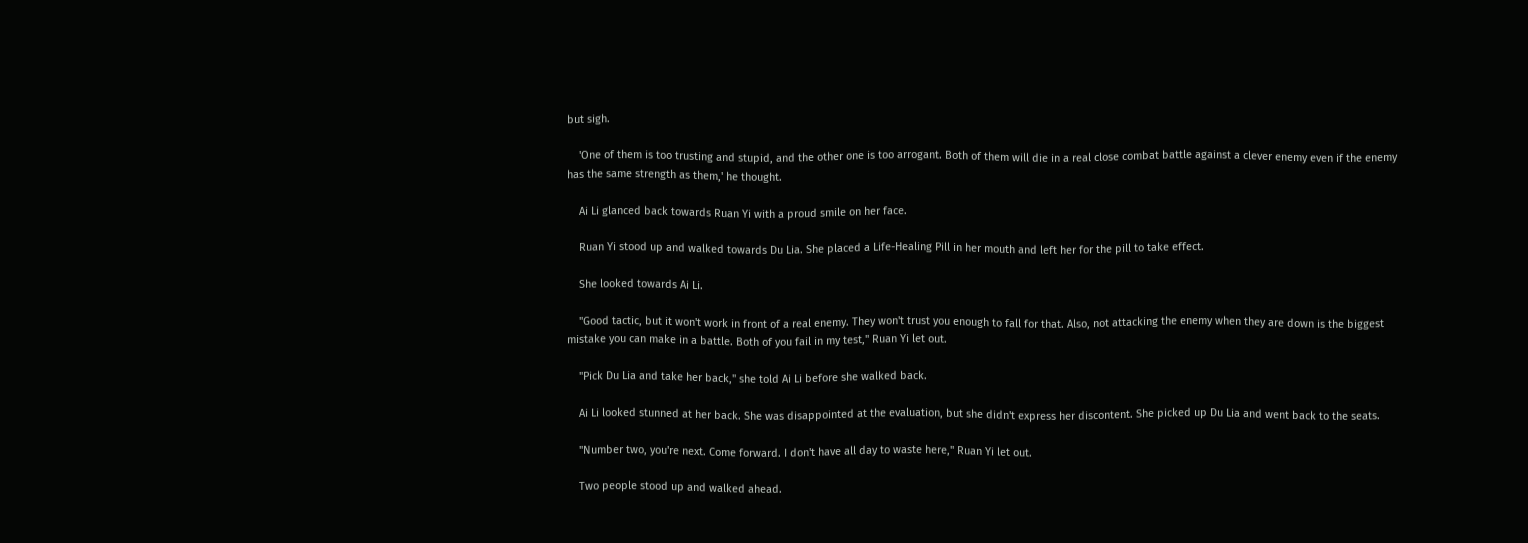but sigh.

    'One of them is too trusting and stupid, and the other one is too arrogant. Both of them will die in a real close combat battle against a clever enemy even if the enemy has the same strength as them,' he thought.

    Ai Li glanced back towards Ruan Yi with a proud smile on her face.

    Ruan Yi stood up and walked towards Du Lia. She placed a Life-Healing Pill in her mouth and left her for the pill to take effect.

    She looked towards Ai Li.

    "Good tactic, but it won't work in front of a real enemy. They won't trust you enough to fall for that. Also, not attacking the enemy when they are down is the biggest mistake you can make in a battle. Both of you fail in my test," Ruan Yi let out.

    "Pick Du Lia and take her back," she told Ai Li before she walked back.

    Ai Li looked stunned at her back. She was disappointed at the evaluation, but she didn't express her discontent. She picked up Du Lia and went back to the seats.

    "Number two, you're next. Come forward. I don't have all day to waste here," Ruan Yi let out.

    Two people stood up and walked ahead.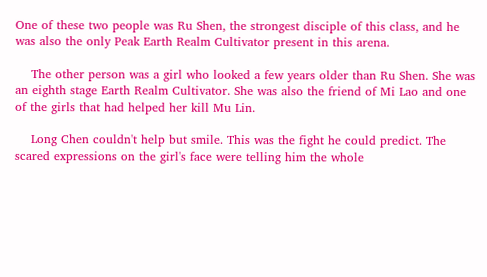One of these two people was Ru Shen, the strongest disciple of this class, and he was also the only Peak Earth Realm Cultivator present in this arena.

    The other person was a girl who looked a few years older than Ru Shen. She was an eighth stage Earth Realm Cultivator. She was also the friend of Mi Lao and one of the girls that had helped her kill Mu Lin.

    Long Chen couldn't help but smile. This was the fight he could predict. The scared expressions on the girl's face were telling him the whole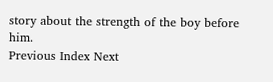story about the strength of the boy before him.
Previous Index Next